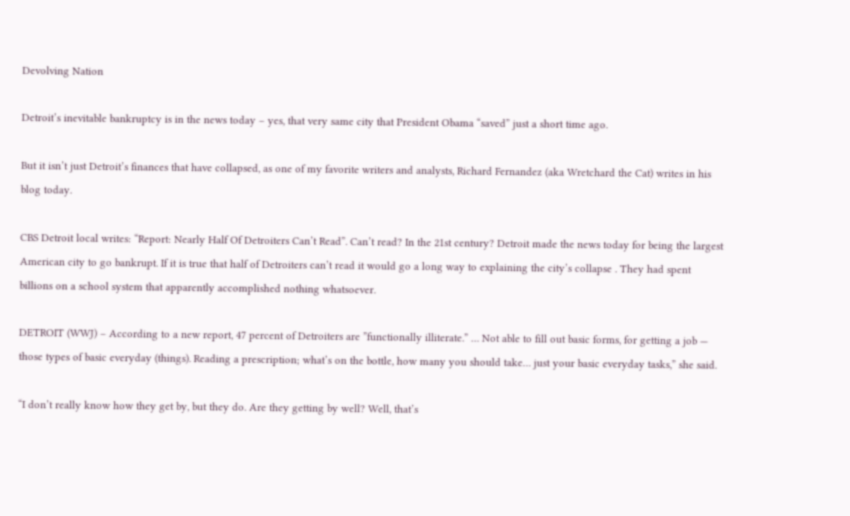Devolving Nation

Detroit’s inevitable bankruptcy is in the news today – yes, that very same city that President Obama “saved” just a short time ago.

But it isn’t just Detroit’s finances that have collapsed, as one of my favorite writers and analysts, Richard Fernandez (aka Wretchard the Cat) writes in his blog today.

CBS Detroit local writes: “Report: Nearly Half Of Detroiters Can’t Read”. Can’t read? In the 21st century? Detroit made the news today for being the largest American city to go bankrupt. If it is true that half of Detroiters can’t read it would go a long way to explaining the city’s collapse . They had spent billions on a school system that apparently accomplished nothing whatsoever.

DETROIT (WWJ) – According to a new report, 47 percent of Detroiters are ”functionally illiterate.” … Not able to fill out basic forms, for getting a job — those types of basic everyday (things). Reading a prescription; what’s on the bottle, how many you should take… just your basic everyday tasks,” she said.

“I don’t really know how they get by, but they do. Are they getting by well? Well, that’s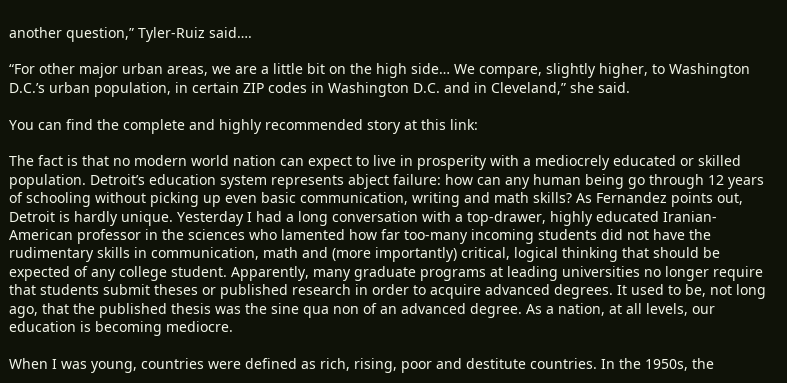another question,” Tyler-Ruiz said….

“For other major urban areas, we are a little bit on the high side… We compare, slightly higher, to Washington D.C.’s urban population, in certain ZIP codes in Washington D.C. and in Cleveland,” she said.

You can find the complete and highly recommended story at this link:

The fact is that no modern world nation can expect to live in prosperity with a mediocrely educated or skilled population. Detroit’s education system represents abject failure: how can any human being go through 12 years of schooling without picking up even basic communication, writing and math skills? As Fernandez points out, Detroit is hardly unique. Yesterday I had a long conversation with a top-drawer, highly educated Iranian-American professor in the sciences who lamented how far too-many incoming students did not have the rudimentary skills in communication, math and (more importantly) critical, logical thinking that should be expected of any college student. Apparently, many graduate programs at leading universities no longer require that students submit theses or published research in order to acquire advanced degrees. It used to be, not long ago, that the published thesis was the sine qua non of an advanced degree. As a nation, at all levels, our education is becoming mediocre.

When I was young, countries were defined as rich, rising, poor and destitute countries. In the 1950s, the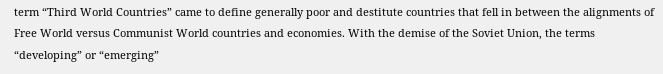term “Third World Countries” came to define generally poor and destitute countries that fell in between the alignments of Free World versus Communist World countries and economies. With the demise of the Soviet Union, the terms “developing” or “emerging”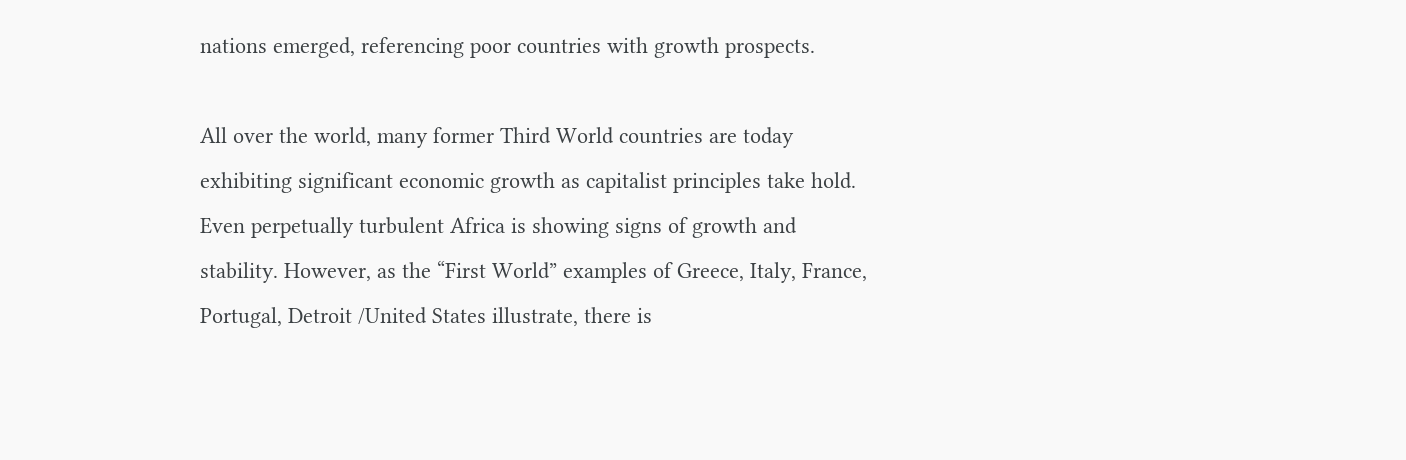nations emerged, referencing poor countries with growth prospects.

All over the world, many former Third World countries are today exhibiting significant economic growth as capitalist principles take hold. Even perpetually turbulent Africa is showing signs of growth and stability. However, as the “First World” examples of Greece, Italy, France, Portugal, Detroit /United States illustrate, there is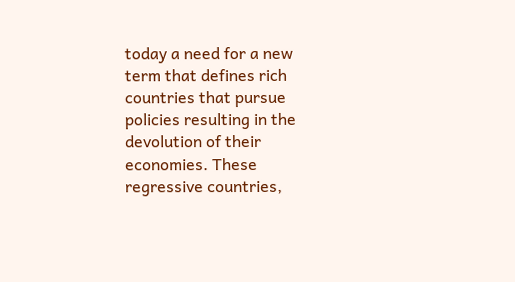today a need for a new term that defines rich countries that pursue policies resulting in the devolution of their economies. These regressive countries,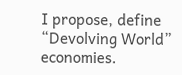I propose, define “Devolving World” economies.